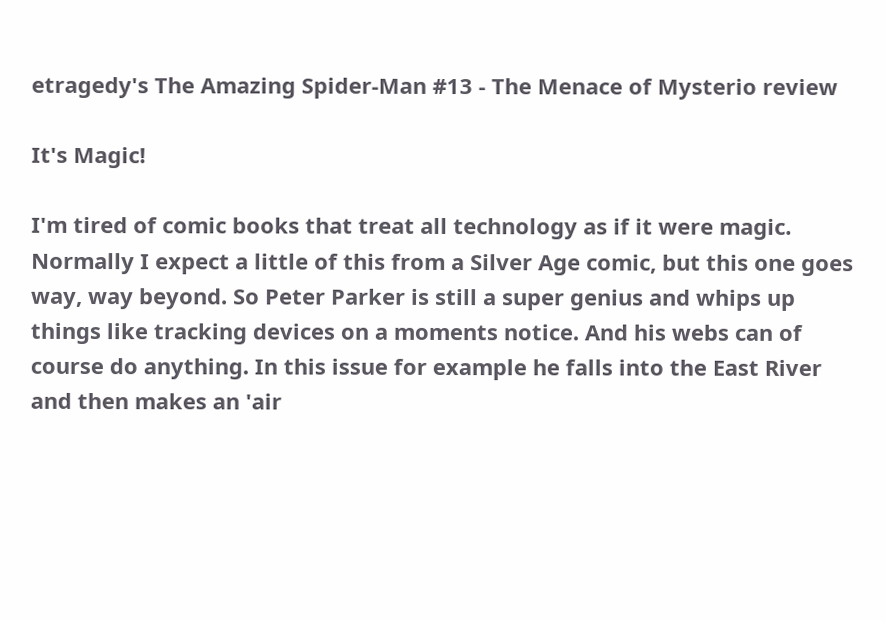etragedy's The Amazing Spider-Man #13 - The Menace of Mysterio review

It's Magic!

I'm tired of comic books that treat all technology as if it were magic. Normally I expect a little of this from a Silver Age comic, but this one goes way, way beyond. So Peter Parker is still a super genius and whips up things like tracking devices on a moments notice. And his webs can of course do anything. In this issue for example he falls into the East River and then makes an 'air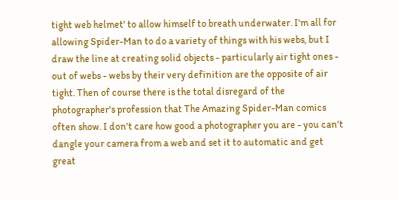tight web helmet' to allow himself to breath underwater. I'm all for allowing Spider-Man to do a variety of things with his webs, but I draw the line at creating solid objects - particularly air tight ones - out of webs - webs by their very definition are the opposite of air tight. Then of course there is the total disregard of the photographer's profession that The Amazing Spider-Man comics often show. I don't care how good a photographer you are - you can't dangle your camera from a web and set it to automatic and get great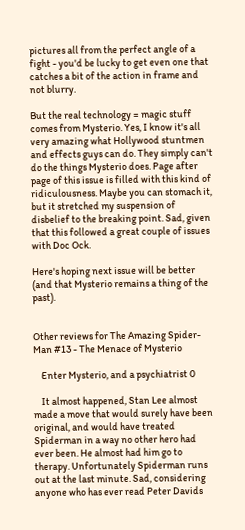pictures all from the perfect angle of a fight - you'd be lucky to get even one that catches a bit of the action in frame and not blurry.

But the real technology = magic stuff comes from Mysterio. Yes, I know it's all very amazing what Hollywood stuntmen and effects guys can do. They simply can't do the things Mysterio does. Page after page of this issue is filled with this kind of ridiculousness. Maybe you can stomach it, but it stretched my suspension of disbelief to the breaking point. Sad, given that this followed a great couple of issues with Doc Ock.

Here's hoping next issue will be better (and that Mysterio remains a thing of the past).


Other reviews for The Amazing Spider-Man #13 - The Menace of Mysterio

    Enter Mysterio, and a psychiatrist 0

    It almost happened, Stan Lee almost made a move that would surely have been original, and would have treated Spiderman in a way no other hero had ever been. He almost had him go to therapy. Unfortunately Spiderman runs out at the last minute. Sad, considering anyone who has ever read Peter Davids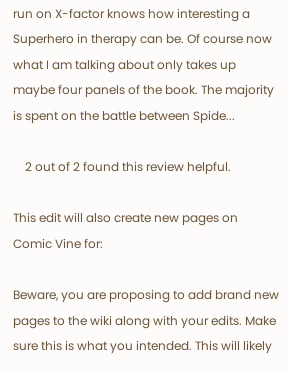run on X-factor knows how interesting a Superhero in therapy can be. Of course now what I am talking about only takes up maybe four panels of the book. The majority is spent on the battle between Spide...

    2 out of 2 found this review helpful.

This edit will also create new pages on Comic Vine for:

Beware, you are proposing to add brand new pages to the wiki along with your edits. Make sure this is what you intended. This will likely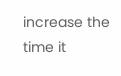increase the time it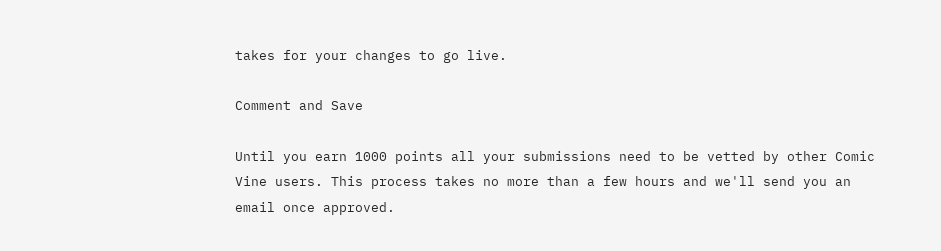takes for your changes to go live.

Comment and Save

Until you earn 1000 points all your submissions need to be vetted by other Comic Vine users. This process takes no more than a few hours and we'll send you an email once approved.